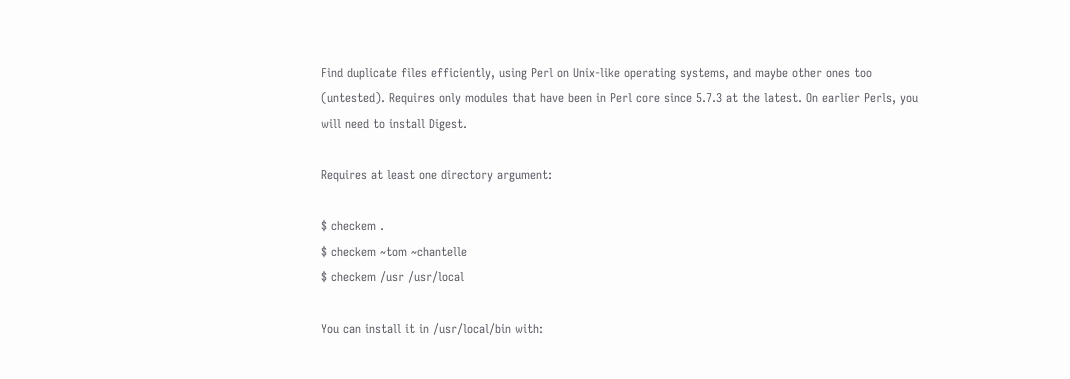Find duplicate files efficiently, using Perl on Unix-like operating systems, and maybe other ones too (untested). Requires only modules that have been in Perl core since 5.7.3 at the latest. On earlier Perls, you will need to install Digest.

Requires at least one directory argument:

$ checkem .
$ checkem ~tom ~chantelle
$ checkem /usr /usr/local

You can install it in /usr/local/bin with: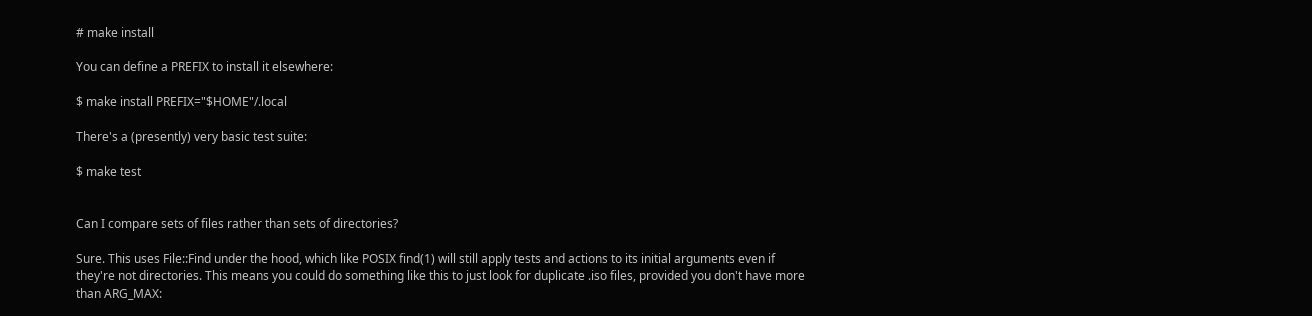# make install

You can define a PREFIX to install it elsewhere:

$ make install PREFIX="$HOME"/.local

There's a (presently) very basic test suite:

$ make test


Can I compare sets of files rather than sets of directories?

Sure. This uses File::Find under the hood, which like POSIX find(1) will still apply tests and actions to its initial arguments even if they're not directories. This means you could do something like this to just look for duplicate .iso files, provided you don't have more than ARG_MAX: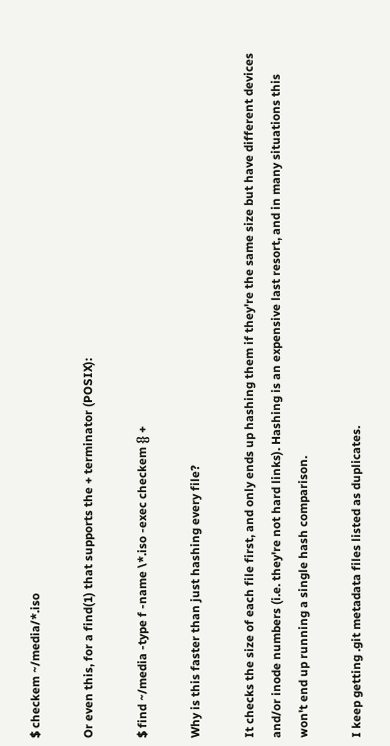$ checkem ~/media/*.iso

Or even this, for a find(1) that supports the + terminator (POSIX):

$ find ~/media -type f -name \*.iso -exec checkem {} +

Why is this faster than just hashing every file?

It checks the size of each file first, and only ends up hashing them if they're the same size but have different devices and/or inode numbers (i.e. they're not hard links). Hashing is an expensive last resort, and in many situations this won't end up running a single hash comparison.

I keep getting .git metadata files listed as duplicates.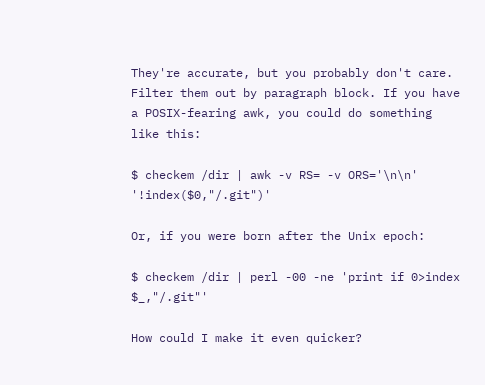They're accurate, but you probably don't care. Filter them out by paragraph block. If you have a POSIX-fearing awk, you could do something like this:

$ checkem /dir | awk -v RS= -v ORS='\n\n' '!index($0,"/.git")'

Or, if you were born after the Unix epoch:

$ checkem /dir | perl -00 -ne 'print if 0>index $_,"/.git"'

How could I make it even quicker?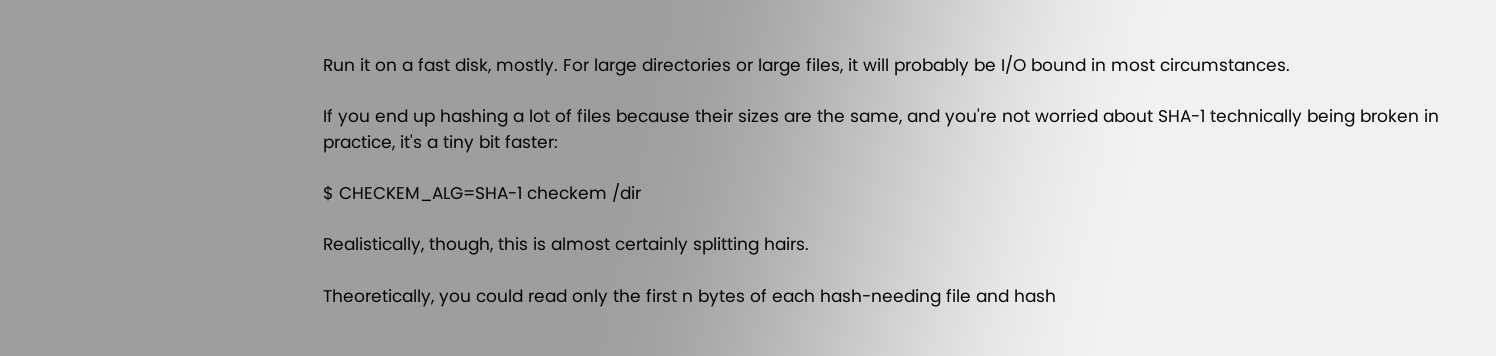Run it on a fast disk, mostly. For large directories or large files, it will probably be I/O bound in most circumstances.

If you end up hashing a lot of files because their sizes are the same, and you're not worried about SHA-1 technically being broken in practice, it's a tiny bit faster:

$ CHECKEM_ALG=SHA-1 checkem /dir

Realistically, though, this is almost certainly splitting hairs.

Theoretically, you could read only the first n bytes of each hash-needing file and hash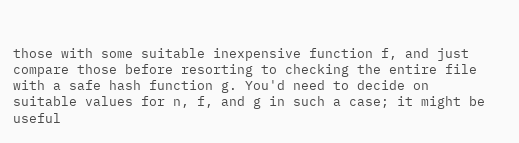those with some suitable inexpensive function f, and just compare those before resorting to checking the entire file with a safe hash function g. You'd need to decide on suitable values for n, f, and g in such a case; it might be useful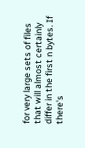for very large sets of files that will almost certainly differ in the first n bytes. If there's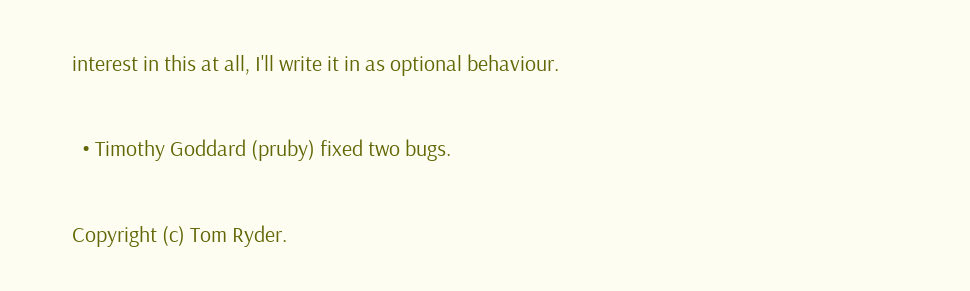interest in this at all, I'll write it in as optional behaviour.


  • Timothy Goddard (pruby) fixed two bugs.


Copyright (c) Tom Ryder.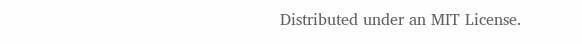Distributed under an MIT License.